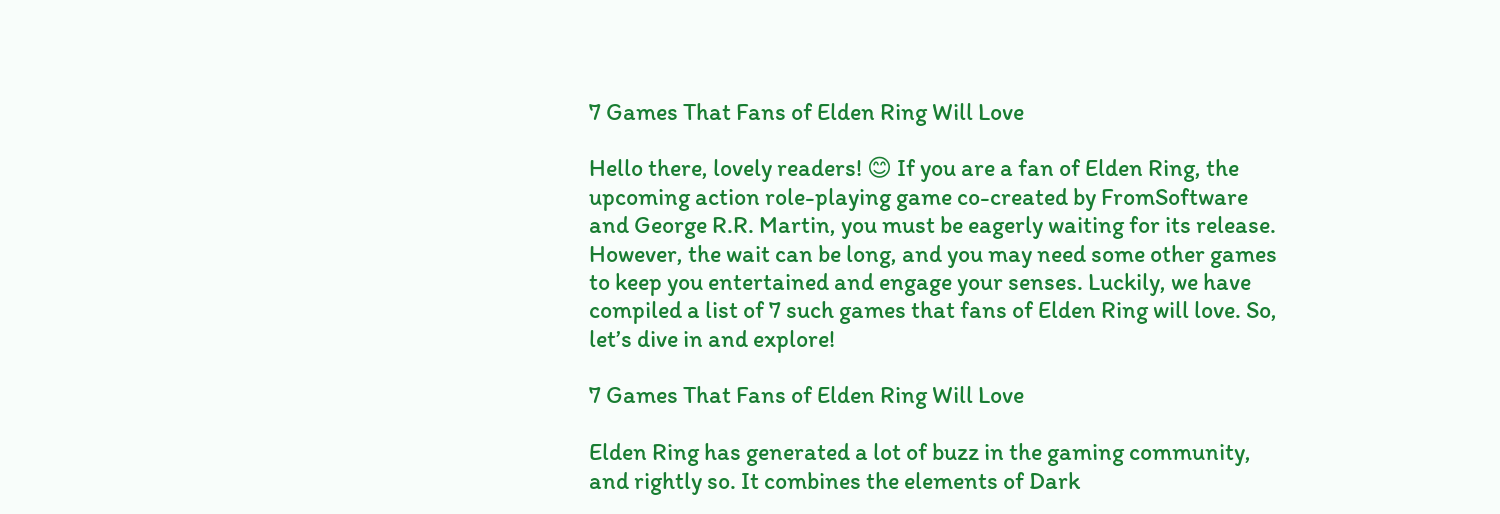7 Games That Fans of Elden Ring Will Love

Hello there, lovely readers! 😊 If you are a fan of Elden Ring, the upcoming action role-playing game co-created by FromSoftware and George R.R. Martin, you must be eagerly waiting for its release. However, the wait can be long, and you may need some other games to keep you entertained and engage your senses. Luckily, we have compiled a list of 7 such games that fans of Elden Ring will love. So, let’s dive in and explore!

7 Games That Fans of Elden Ring Will Love

Elden Ring has generated a lot of buzz in the gaming community, and rightly so. It combines the elements of Dark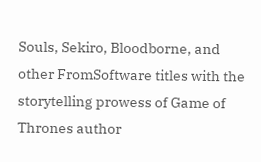Souls, Sekiro, Bloodborne, and other FromSoftware titles with the storytelling prowess of Game of Thrones author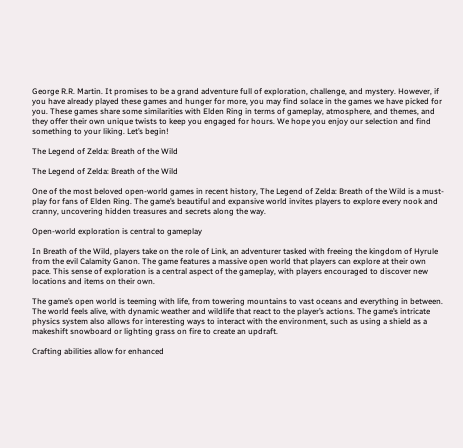George R.R. Martin. It promises to be a grand adventure full of exploration, challenge, and mystery. However, if you have already played these games and hunger for more, you may find solace in the games we have picked for you. These games share some similarities with Elden Ring in terms of gameplay, atmosphere, and themes, and they offer their own unique twists to keep you engaged for hours. We hope you enjoy our selection and find something to your liking. Let’s begin!

The Legend of Zelda: Breath of the Wild

The Legend of Zelda: Breath of the Wild

One of the most beloved open-world games in recent history, The Legend of Zelda: Breath of the Wild is a must-play for fans of Elden Ring. The game’s beautiful and expansive world invites players to explore every nook and cranny, uncovering hidden treasures and secrets along the way.

Open-world exploration is central to gameplay

In Breath of the Wild, players take on the role of Link, an adventurer tasked with freeing the kingdom of Hyrule from the evil Calamity Ganon. The game features a massive open world that players can explore at their own pace. This sense of exploration is a central aspect of the gameplay, with players encouraged to discover new locations and items on their own.

The game’s open world is teeming with life, from towering mountains to vast oceans and everything in between. The world feels alive, with dynamic weather and wildlife that react to the player’s actions. The game’s intricate physics system also allows for interesting ways to interact with the environment, such as using a shield as a makeshift snowboard or lighting grass on fire to create an updraft.

Crafting abilities allow for enhanced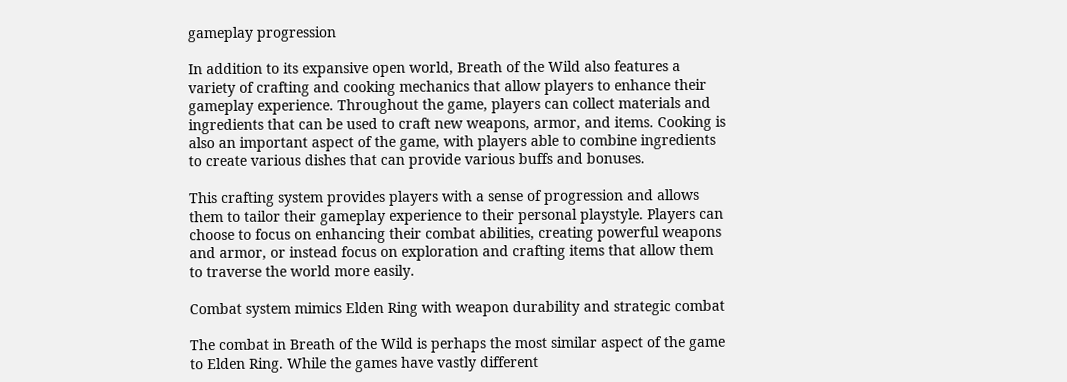gameplay progression

In addition to its expansive open world, Breath of the Wild also features a variety of crafting and cooking mechanics that allow players to enhance their gameplay experience. Throughout the game, players can collect materials and ingredients that can be used to craft new weapons, armor, and items. Cooking is also an important aspect of the game, with players able to combine ingredients to create various dishes that can provide various buffs and bonuses.

This crafting system provides players with a sense of progression and allows them to tailor their gameplay experience to their personal playstyle. Players can choose to focus on enhancing their combat abilities, creating powerful weapons and armor, or instead focus on exploration and crafting items that allow them to traverse the world more easily.

Combat system mimics Elden Ring with weapon durability and strategic combat

The combat in Breath of the Wild is perhaps the most similar aspect of the game to Elden Ring. While the games have vastly different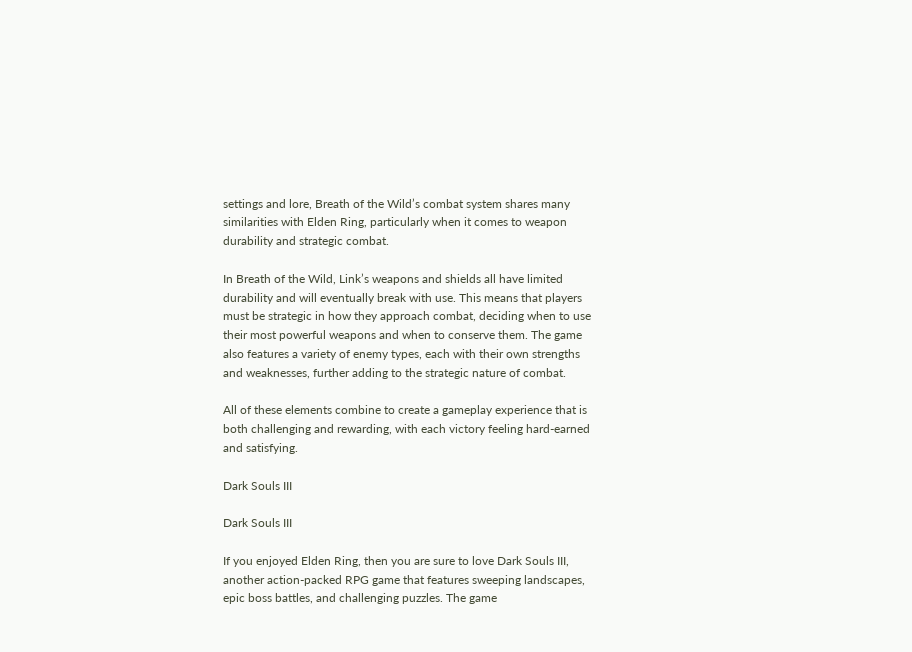settings and lore, Breath of the Wild’s combat system shares many similarities with Elden Ring, particularly when it comes to weapon durability and strategic combat.

In Breath of the Wild, Link’s weapons and shields all have limited durability and will eventually break with use. This means that players must be strategic in how they approach combat, deciding when to use their most powerful weapons and when to conserve them. The game also features a variety of enemy types, each with their own strengths and weaknesses, further adding to the strategic nature of combat.

All of these elements combine to create a gameplay experience that is both challenging and rewarding, with each victory feeling hard-earned and satisfying.

Dark Souls III

Dark Souls III

If you enjoyed Elden Ring, then you are sure to love Dark Souls III, another action-packed RPG game that features sweeping landscapes, epic boss battles, and challenging puzzles. The game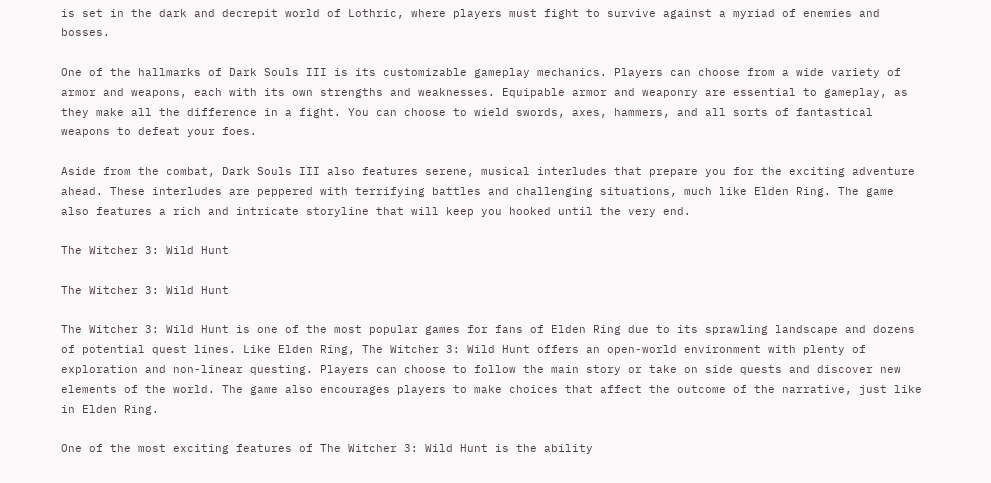is set in the dark and decrepit world of Lothric, where players must fight to survive against a myriad of enemies and bosses.

One of the hallmarks of Dark Souls III is its customizable gameplay mechanics. Players can choose from a wide variety of armor and weapons, each with its own strengths and weaknesses. Equipable armor and weaponry are essential to gameplay, as they make all the difference in a fight. You can choose to wield swords, axes, hammers, and all sorts of fantastical weapons to defeat your foes.

Aside from the combat, Dark Souls III also features serene, musical interludes that prepare you for the exciting adventure ahead. These interludes are peppered with terrifying battles and challenging situations, much like Elden Ring. The game also features a rich and intricate storyline that will keep you hooked until the very end.

The Witcher 3: Wild Hunt

The Witcher 3: Wild Hunt

The Witcher 3: Wild Hunt is one of the most popular games for fans of Elden Ring due to its sprawling landscape and dozens of potential quest lines. Like Elden Ring, The Witcher 3: Wild Hunt offers an open-world environment with plenty of exploration and non-linear questing. Players can choose to follow the main story or take on side quests and discover new elements of the world. The game also encourages players to make choices that affect the outcome of the narrative, just like in Elden Ring.

One of the most exciting features of The Witcher 3: Wild Hunt is the ability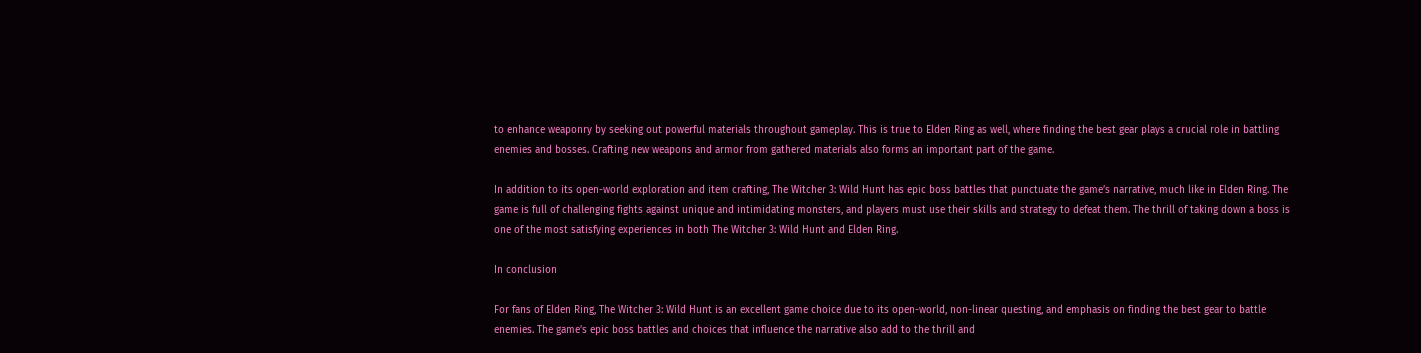to enhance weaponry by seeking out powerful materials throughout gameplay. This is true to Elden Ring as well, where finding the best gear plays a crucial role in battling enemies and bosses. Crafting new weapons and armor from gathered materials also forms an important part of the game.

In addition to its open-world exploration and item crafting, The Witcher 3: Wild Hunt has epic boss battles that punctuate the game’s narrative, much like in Elden Ring. The game is full of challenging fights against unique and intimidating monsters, and players must use their skills and strategy to defeat them. The thrill of taking down a boss is one of the most satisfying experiences in both The Witcher 3: Wild Hunt and Elden Ring.

In conclusion

For fans of Elden Ring, The Witcher 3: Wild Hunt is an excellent game choice due to its open-world, non-linear questing, and emphasis on finding the best gear to battle enemies. The game’s epic boss battles and choices that influence the narrative also add to the thrill and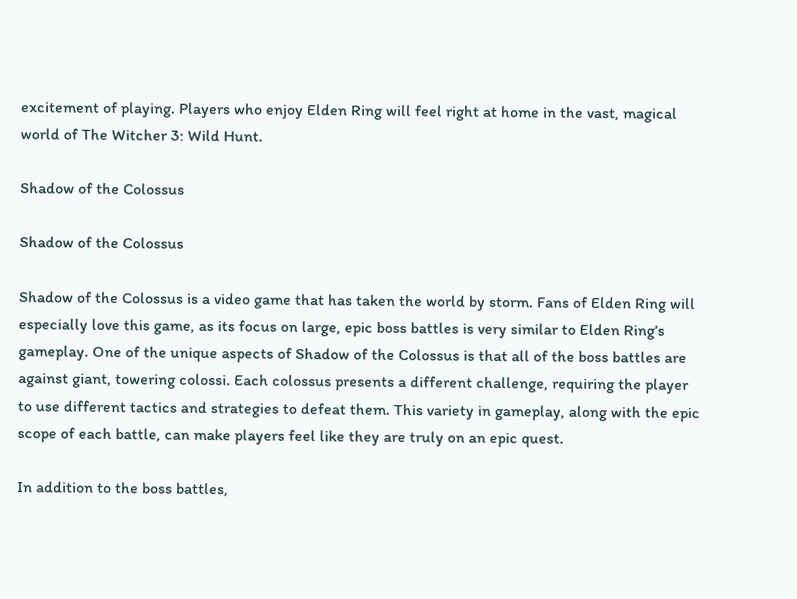excitement of playing. Players who enjoy Elden Ring will feel right at home in the vast, magical world of The Witcher 3: Wild Hunt.

Shadow of the Colossus

Shadow of the Colossus

Shadow of the Colossus is a video game that has taken the world by storm. Fans of Elden Ring will especially love this game, as its focus on large, epic boss battles is very similar to Elden Ring’s gameplay. One of the unique aspects of Shadow of the Colossus is that all of the boss battles are against giant, towering colossi. Each colossus presents a different challenge, requiring the player to use different tactics and strategies to defeat them. This variety in gameplay, along with the epic scope of each battle, can make players feel like they are truly on an epic quest.

In addition to the boss battles,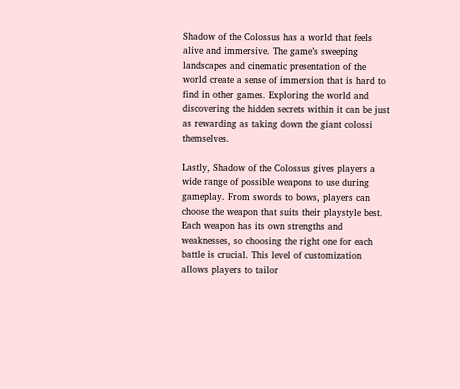Shadow of the Colossus has a world that feels alive and immersive. The game’s sweeping landscapes and cinematic presentation of the world create a sense of immersion that is hard to find in other games. Exploring the world and discovering the hidden secrets within it can be just as rewarding as taking down the giant colossi themselves.

Lastly, Shadow of the Colossus gives players a wide range of possible weapons to use during gameplay. From swords to bows, players can choose the weapon that suits their playstyle best. Each weapon has its own strengths and weaknesses, so choosing the right one for each battle is crucial. This level of customization allows players to tailor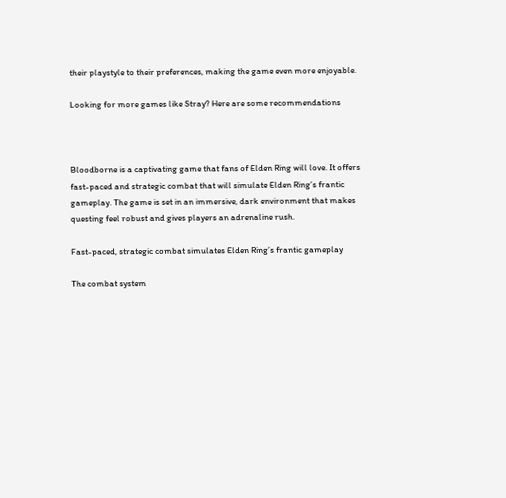their playstyle to their preferences, making the game even more enjoyable.

Looking for more games like Stray? Here are some recommendations



Bloodborne is a captivating game that fans of Elden Ring will love. It offers fast-paced and strategic combat that will simulate Elden Ring’s frantic gameplay. The game is set in an immersive, dark environment that makes questing feel robust and gives players an adrenaline rush.

Fast-paced, strategic combat simulates Elden Ring’s frantic gameplay

The combat system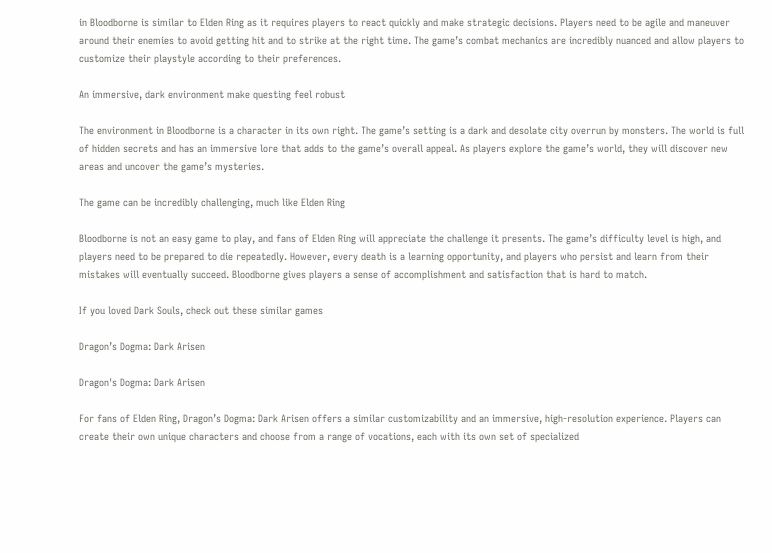in Bloodborne is similar to Elden Ring as it requires players to react quickly and make strategic decisions. Players need to be agile and maneuver around their enemies to avoid getting hit and to strike at the right time. The game’s combat mechanics are incredibly nuanced and allow players to customize their playstyle according to their preferences.

An immersive, dark environment make questing feel robust

The environment in Bloodborne is a character in its own right. The game’s setting is a dark and desolate city overrun by monsters. The world is full of hidden secrets and has an immersive lore that adds to the game’s overall appeal. As players explore the game’s world, they will discover new areas and uncover the game’s mysteries.

The game can be incredibly challenging, much like Elden Ring

Bloodborne is not an easy game to play, and fans of Elden Ring will appreciate the challenge it presents. The game’s difficulty level is high, and players need to be prepared to die repeatedly. However, every death is a learning opportunity, and players who persist and learn from their mistakes will eventually succeed. Bloodborne gives players a sense of accomplishment and satisfaction that is hard to match.

If you loved Dark Souls, check out these similar games

Dragon’s Dogma: Dark Arisen

Dragon's Dogma: Dark Arisen

For fans of Elden Ring, Dragon’s Dogma: Dark Arisen offers a similar customizability and an immersive, high-resolution experience. Players can create their own unique characters and choose from a range of vocations, each with its own set of specialized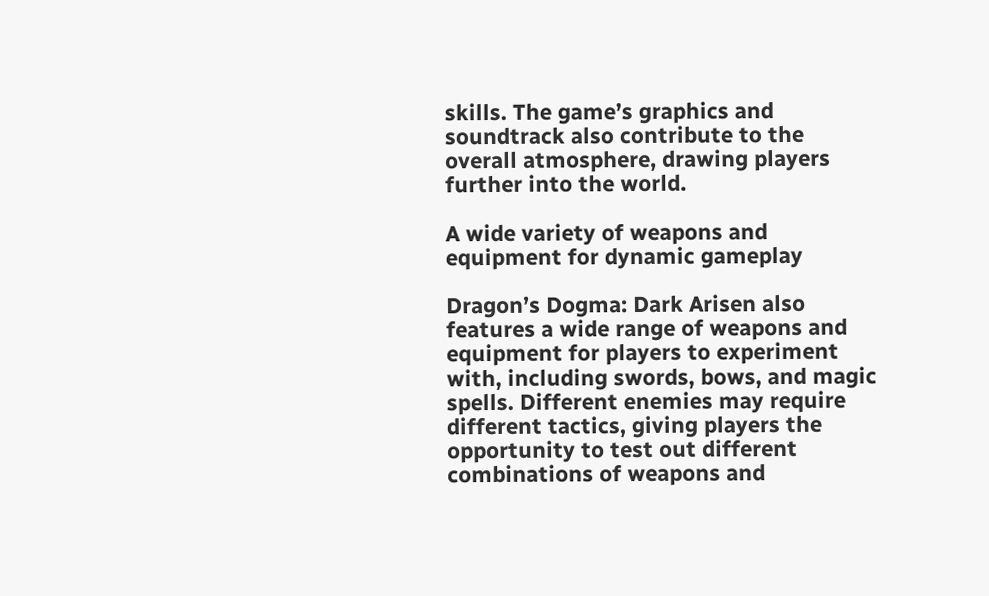skills. The game’s graphics and soundtrack also contribute to the overall atmosphere, drawing players further into the world.

A wide variety of weapons and equipment for dynamic gameplay

Dragon’s Dogma: Dark Arisen also features a wide range of weapons and equipment for players to experiment with, including swords, bows, and magic spells. Different enemies may require different tactics, giving players the opportunity to test out different combinations of weapons and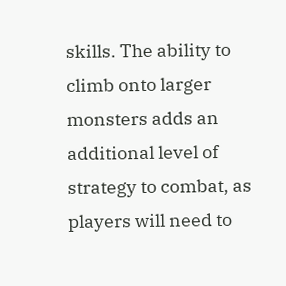skills. The ability to climb onto larger monsters adds an additional level of strategy to combat, as players will need to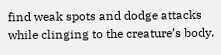find weak spots and dodge attacks while clinging to the creature’s body.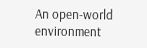An open-world environment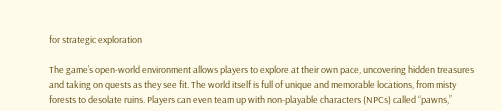for strategic exploration

The game’s open-world environment allows players to explore at their own pace, uncovering hidden treasures and taking on quests as they see fit. The world itself is full of unique and memorable locations, from misty forests to desolate ruins. Players can even team up with non-playable characters (NPCs) called “pawns,”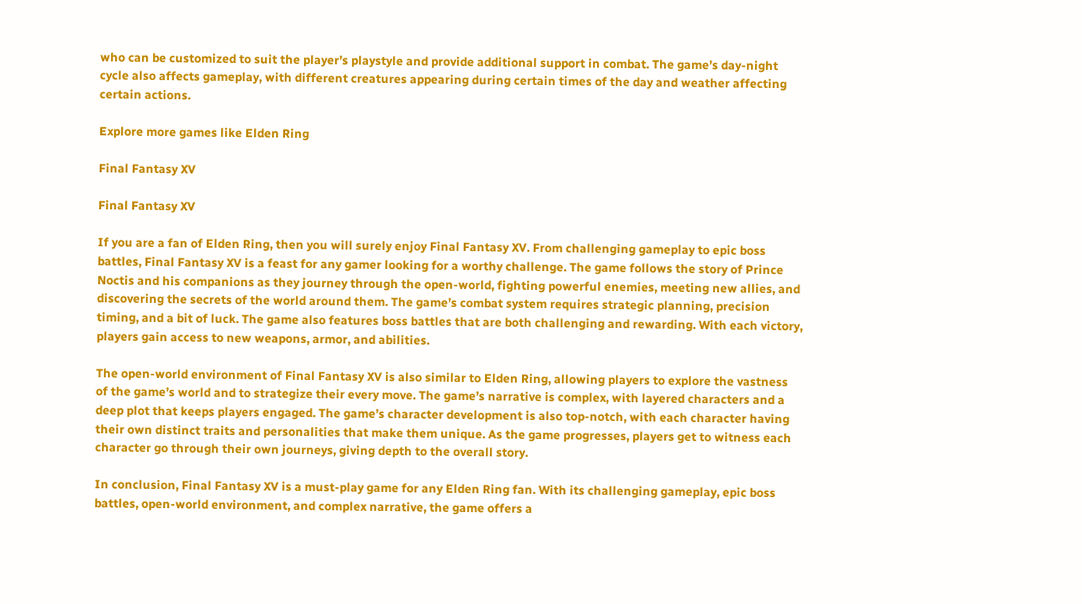who can be customized to suit the player’s playstyle and provide additional support in combat. The game’s day-night cycle also affects gameplay, with different creatures appearing during certain times of the day and weather affecting certain actions.

Explore more games like Elden Ring

Final Fantasy XV

Final Fantasy XV

If you are a fan of Elden Ring, then you will surely enjoy Final Fantasy XV. From challenging gameplay to epic boss battles, Final Fantasy XV is a feast for any gamer looking for a worthy challenge. The game follows the story of Prince Noctis and his companions as they journey through the open-world, fighting powerful enemies, meeting new allies, and discovering the secrets of the world around them. The game’s combat system requires strategic planning, precision timing, and a bit of luck. The game also features boss battles that are both challenging and rewarding. With each victory, players gain access to new weapons, armor, and abilities.

The open-world environment of Final Fantasy XV is also similar to Elden Ring, allowing players to explore the vastness of the game’s world and to strategize their every move. The game’s narrative is complex, with layered characters and a deep plot that keeps players engaged. The game’s character development is also top-notch, with each character having their own distinct traits and personalities that make them unique. As the game progresses, players get to witness each character go through their own journeys, giving depth to the overall story.

In conclusion, Final Fantasy XV is a must-play game for any Elden Ring fan. With its challenging gameplay, epic boss battles, open-world environment, and complex narrative, the game offers a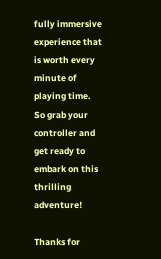fully immersive experience that is worth every minute of playing time. So grab your controller and get ready to embark on this thrilling adventure!

Thanks for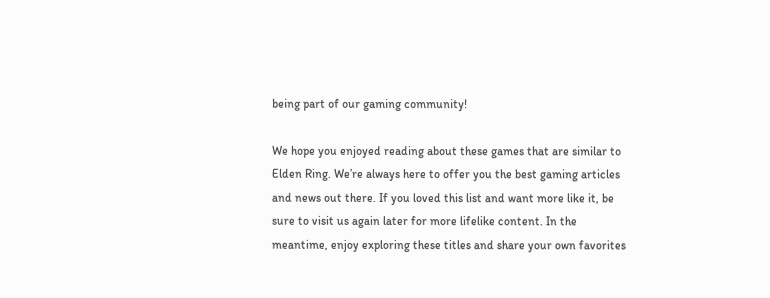being part of our gaming community!

We hope you enjoyed reading about these games that are similar to Elden Ring. We’re always here to offer you the best gaming articles and news out there. If you loved this list and want more like it, be sure to visit us again later for more lifelike content. In the meantime, enjoy exploring these titles and share your own favorites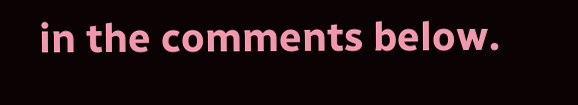in the comments below.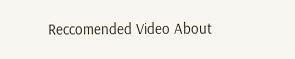Reccomended Video About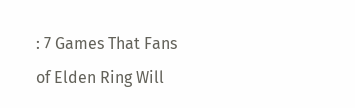: 7 Games That Fans of Elden Ring Will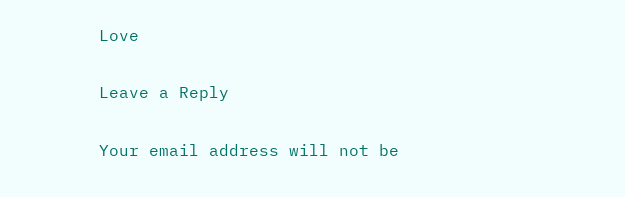Love

Leave a Reply

Your email address will not be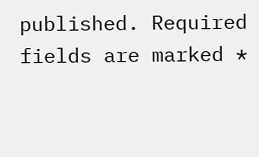published. Required fields are marked *